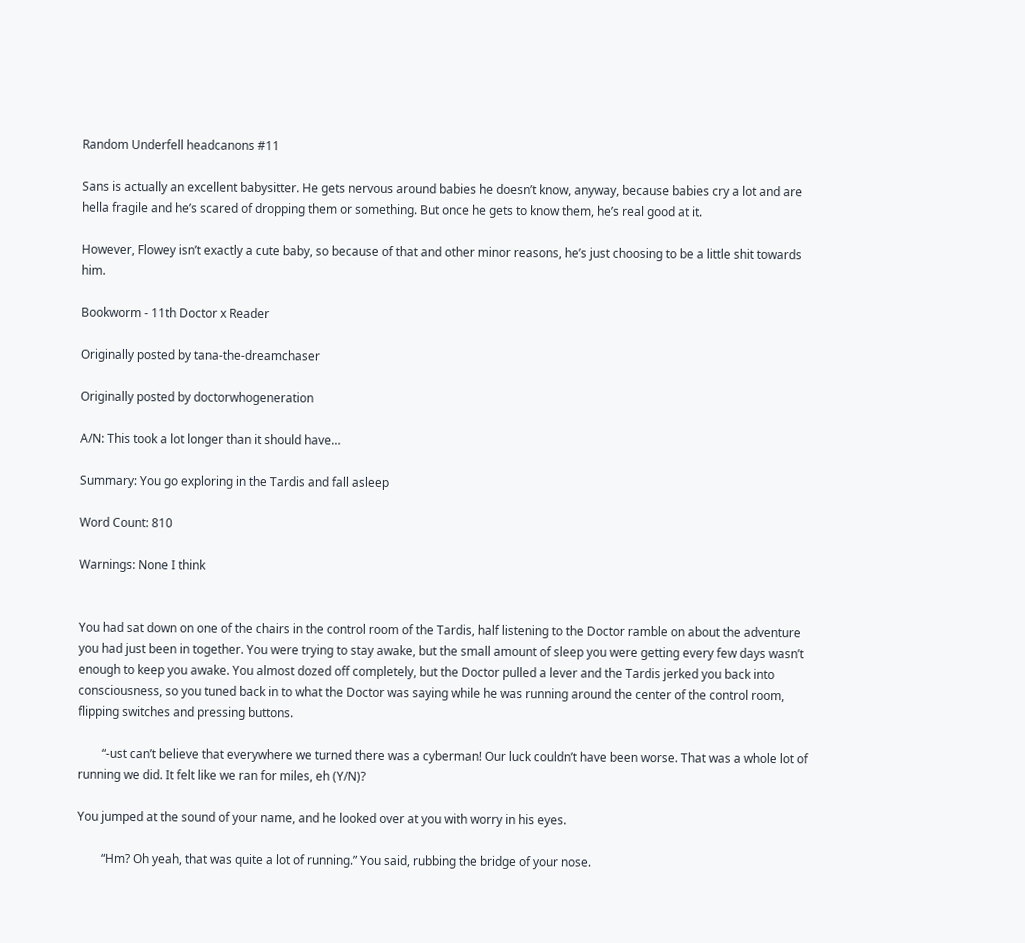Random Underfell headcanons #11

Sans is actually an excellent babysitter. He gets nervous around babies he doesn’t know, anyway, because babies cry a lot and are hella fragile and he’s scared of dropping them or something. But once he gets to know them, he’s real good at it.

However, Flowey isn’t exactly a cute baby, so because of that and other minor reasons, he’s just choosing to be a little shit towards him.

Bookworm - 11th Doctor x Reader

Originally posted by tana-the-dreamchaser

Originally posted by doctorwhogeneration

A/N: This took a lot longer than it should have…

Summary: You go exploring in the Tardis and fall asleep

Word Count: 810

Warnings: None I think


You had sat down on one of the chairs in the control room of the Tardis, half listening to the Doctor ramble on about the adventure you had just been in together. You were trying to stay awake, but the small amount of sleep you were getting every few days wasn’t enough to keep you awake. You almost dozed off completely, but the Doctor pulled a lever and the Tardis jerked you back into consciousness, so you tuned back in to what the Doctor was saying while he was running around the center of the control room, flipping switches and pressing buttons.

        “-ust can’t believe that everywhere we turned there was a cyberman! Our luck couldn’t have been worse. That was a whole lot of running we did. It felt like we ran for miles, eh (Y/N)?

You jumped at the sound of your name, and he looked over at you with worry in his eyes.

        “Hm? Oh yeah, that was quite a lot of running.” You said, rubbing the bridge of your nose.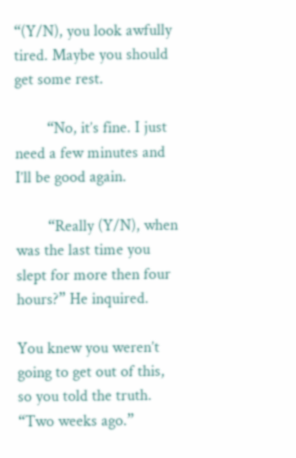“(Y/N), you look awfully tired. Maybe you should get some rest.

        “No, it’s fine. I just need a few minutes and I’ll be good again.

        “Really (Y/N), when was the last time you slept for more then four hours?” He inquired.

You knew you weren’t going to get out of this, so you told the truth. “Two weeks ago.”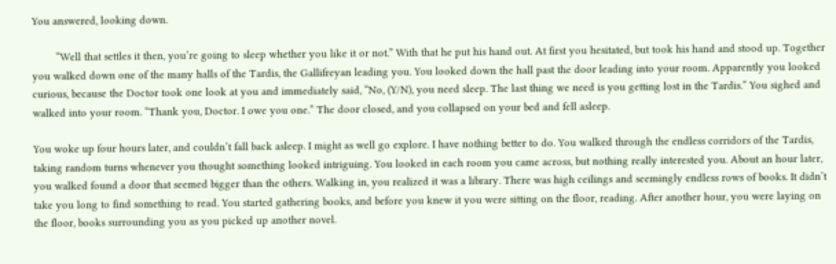You answered, looking down.

        “Well that settles it then, you’re going to sleep whether you like it or not.” With that he put his hand out. At first you hesitated, but took his hand and stood up. Together you walked down one of the many halls of the Tardis, the Gallifreyan leading you. You looked down the hall past the door leading into your room. Apparently you looked curious, because the Doctor took one look at you and immediately said, “No, (Y/N), you need sleep. The last thing we need is you getting lost in the Tardis.” You sighed and walked into your room. “Thank you, Doctor. I owe you one.” The door closed, and you collapsed on your bed and fell asleep.

You woke up four hours later, and couldn’t fall back asleep. I might as well go explore. I have nothing better to do. You walked through the endless corridors of the Tardis, taking random turns whenever you thought something looked intriguing. You looked in each room you came across, but nothing really interested you. About an hour later, you walked found a door that seemed bigger than the others. Walking in, you realized it was a library. There was high ceilings and seemingly endless rows of books. It didn’t take you long to find something to read. You started gathering books, and before you knew it you were sitting on the floor, reading. After another hour, you were laying on the floor, books surrounding you as you picked up another novel.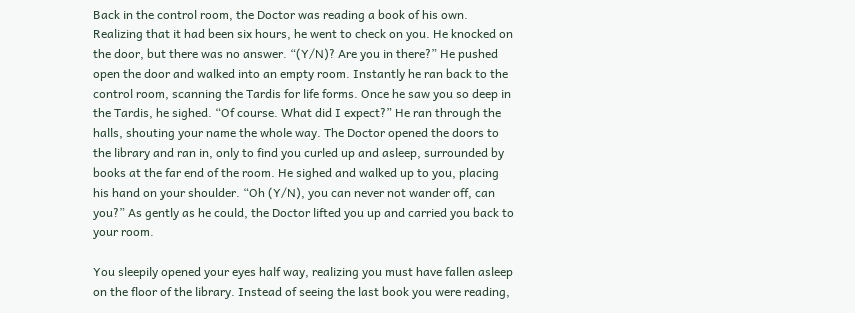Back in the control room, the Doctor was reading a book of his own. Realizing that it had been six hours, he went to check on you. He knocked on the door, but there was no answer. “(Y/N)? Are you in there?” He pushed open the door and walked into an empty room. Instantly he ran back to the control room, scanning the Tardis for life forms. Once he saw you so deep in the Tardis, he sighed. “Of course. What did I expect?” He ran through the halls, shouting your name the whole way. The Doctor opened the doors to the library and ran in, only to find you curled up and asleep, surrounded by books at the far end of the room. He sighed and walked up to you, placing his hand on your shoulder. “Oh (Y/N), you can never not wander off, can you?” As gently as he could, the Doctor lifted you up and carried you back to your room.

You sleepily opened your eyes half way, realizing you must have fallen asleep on the floor of the library. Instead of seeing the last book you were reading,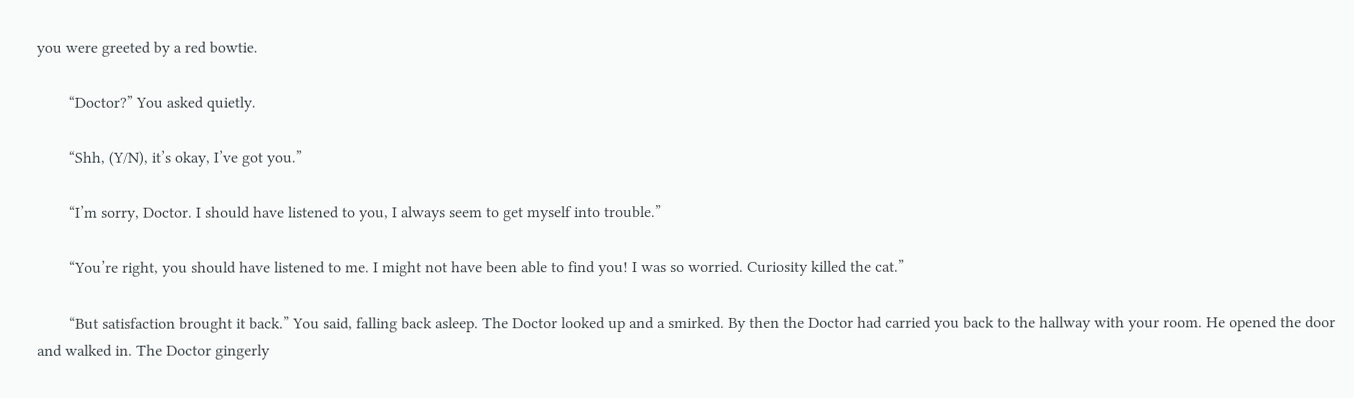you were greeted by a red bowtie.

        “Doctor?” You asked quietly.

        “Shh, (Y/N), it’s okay, I’ve got you.”

        “I’m sorry, Doctor. I should have listened to you, I always seem to get myself into trouble.”

        “You’re right, you should have listened to me. I might not have been able to find you! I was so worried. Curiosity killed the cat.”

        “But satisfaction brought it back.” You said, falling back asleep. The Doctor looked up and a smirked. By then the Doctor had carried you back to the hallway with your room. He opened the door and walked in. The Doctor gingerly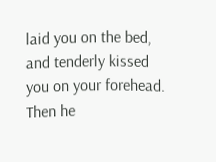laid you on the bed, and tenderly kissed you on your forehead. Then he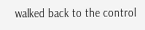walked back to the control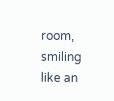room, smiling like an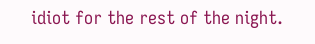idiot for the rest of the night.